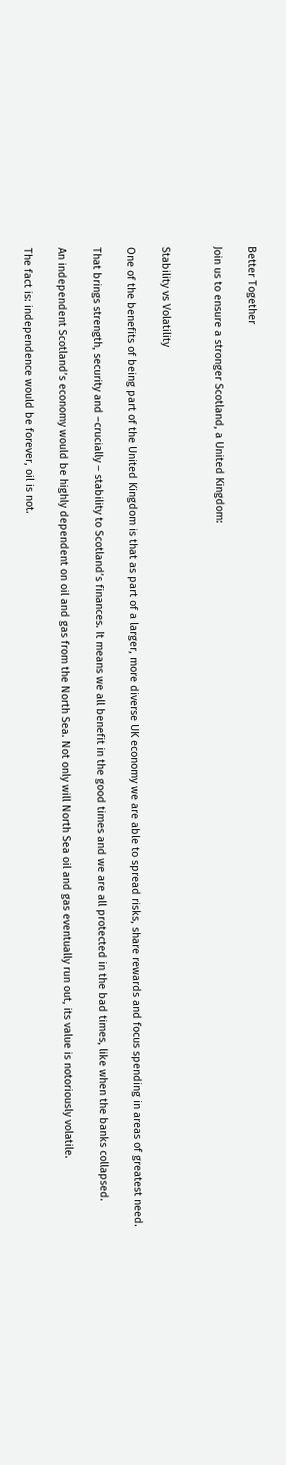Better Together

Join us to ensure a stronger Scotland, a United Kingdom:


Stability vs Volatility

One of the benefits of being part of the United Kingdom is that as part of a larger, more diverse UK economy we are able to spread risks, share rewards and focus spending in areas of greatest need.

That brings strength, security and –crucially – stability to Scotland’s finances. It means we all benefit in the good times and we are all protected in the bad times, like when the banks collapsed.

An independent Scotland’s economy would be highly dependent on oil and gas from the North Sea. Not only will North Sea oil and gas eventually run out, its value is notoriously volatile.

The fact is: independence would be forever, oil is not.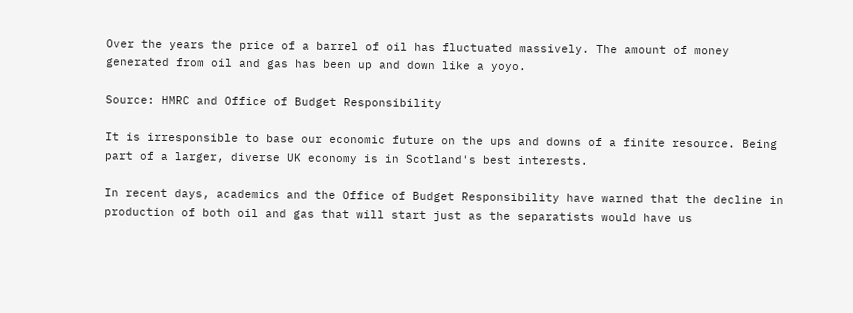Over the years the price of a barrel of oil has fluctuated massively. The amount of money generated from oil and gas has been up and down like a yoyo.

Source: HMRC and Office of Budget Responsibility

It is irresponsible to base our economic future on the ups and downs of a finite resource. Being part of a larger, diverse UK economy is in Scotland's best interests.

In recent days, academics and the Office of Budget Responsibility have warned that the decline in production of both oil and gas that will start just as the separatists would have us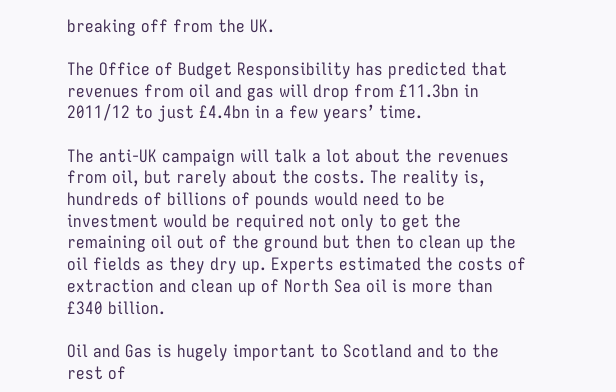breaking off from the UK.

The Office of Budget Responsibility has predicted that revenues from oil and gas will drop from £11.3bn in 2011/12 to just £4.4bn in a few years’ time.

The anti-UK campaign will talk a lot about the revenues from oil, but rarely about the costs. The reality is, hundreds of billions of pounds would need to be investment would be required not only to get the remaining oil out of the ground but then to clean up the oil fields as they dry up. Experts estimated the costs of extraction and clean up of North Sea oil is more than £340 billion.

Oil and Gas is hugely important to Scotland and to the rest of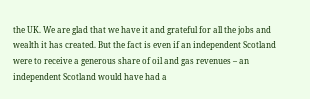the UK. We are glad that we have it and grateful for all the jobs and wealth it has created. But the fact is even if an independent Scotland were to receive a generous share of oil and gas revenues – an independent Scotland would have had a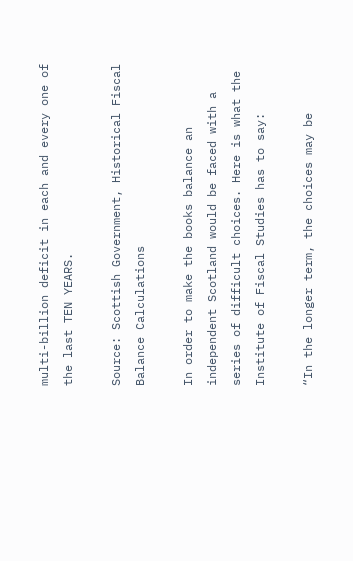multi-billion deficit in each and every one of the last TEN YEARS.

Source: Scottish Government, Historical Fiscal Balance Calculations

In order to make the books balance an independent Scotland would be faced with a series of difficult choices. Here is what the Institute of Fiscal Studies has to say:

“In the longer term, the choices may be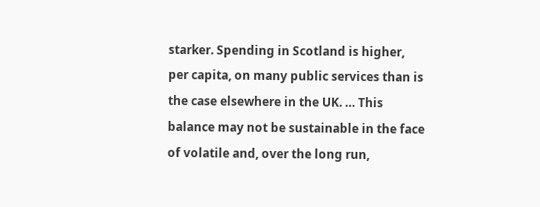starker. Spending in Scotland is higher, per capita, on many public services than is the case elsewhere in the UK. … This balance may not be sustainable in the face of volatile and, over the long run,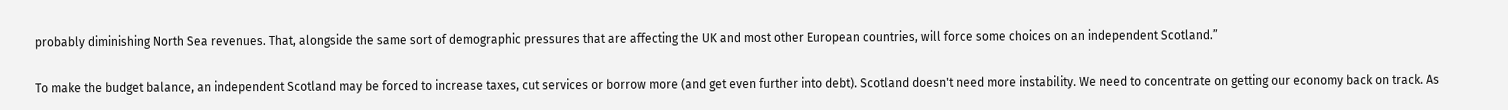probably diminishing North Sea revenues. That, alongside the same sort of demographic pressures that are affecting the UK and most other European countries, will force some choices on an independent Scotland.”

To make the budget balance, an independent Scotland may be forced to increase taxes, cut services or borrow more (and get even further into debt). Scotland doesn't need more instability. We need to concentrate on getting our economy back on track. As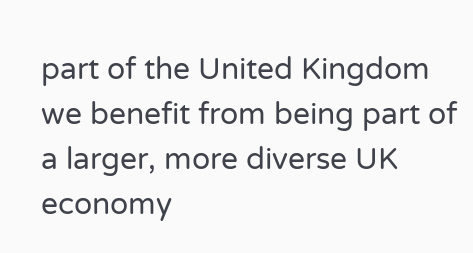part of the United Kingdom we benefit from being part of a larger, more diverse UK economy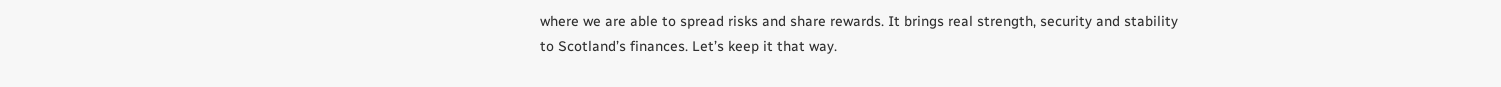where we are able to spread risks and share rewards. It brings real strength, security and stability to Scotland’s finances. Let’s keep it that way.